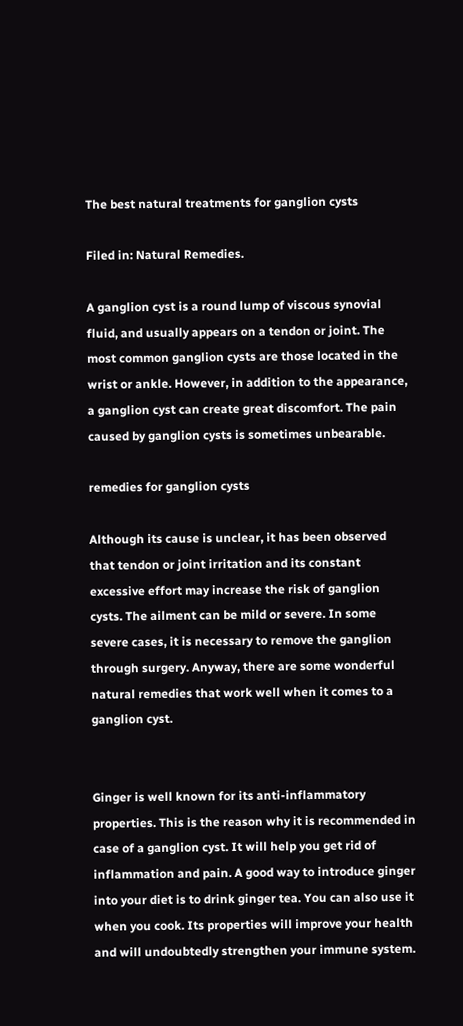The best natural treatments for ganglion cysts

Filed in: Natural Remedies.

A ganglion cyst is a round lump of viscous synovial fluid, and usually appears on a tendon or joint. The most common ganglion cysts are those located in the wrist or ankle. However, in addition to the appearance, a ganglion cyst can create great discomfort. The pain caused by ganglion cysts is sometimes unbearable.

remedies for ganglion cysts

Although its cause is unclear, it has been observed that tendon or joint irritation and its constant excessive effort may increase the risk of ganglion cysts. The ailment can be mild or severe. In some severe cases, it is necessary to remove the ganglion through surgery. Anyway, there are some wonderful natural remedies that work well when it comes to a ganglion cyst.


Ginger is well known for its anti-inflammatory properties. This is the reason why it is recommended in case of a ganglion cyst. It will help you get rid of inflammation and pain. A good way to introduce ginger into your diet is to drink ginger tea. You can also use it when you cook. Its properties will improve your health and will undoubtedly strengthen your immune system.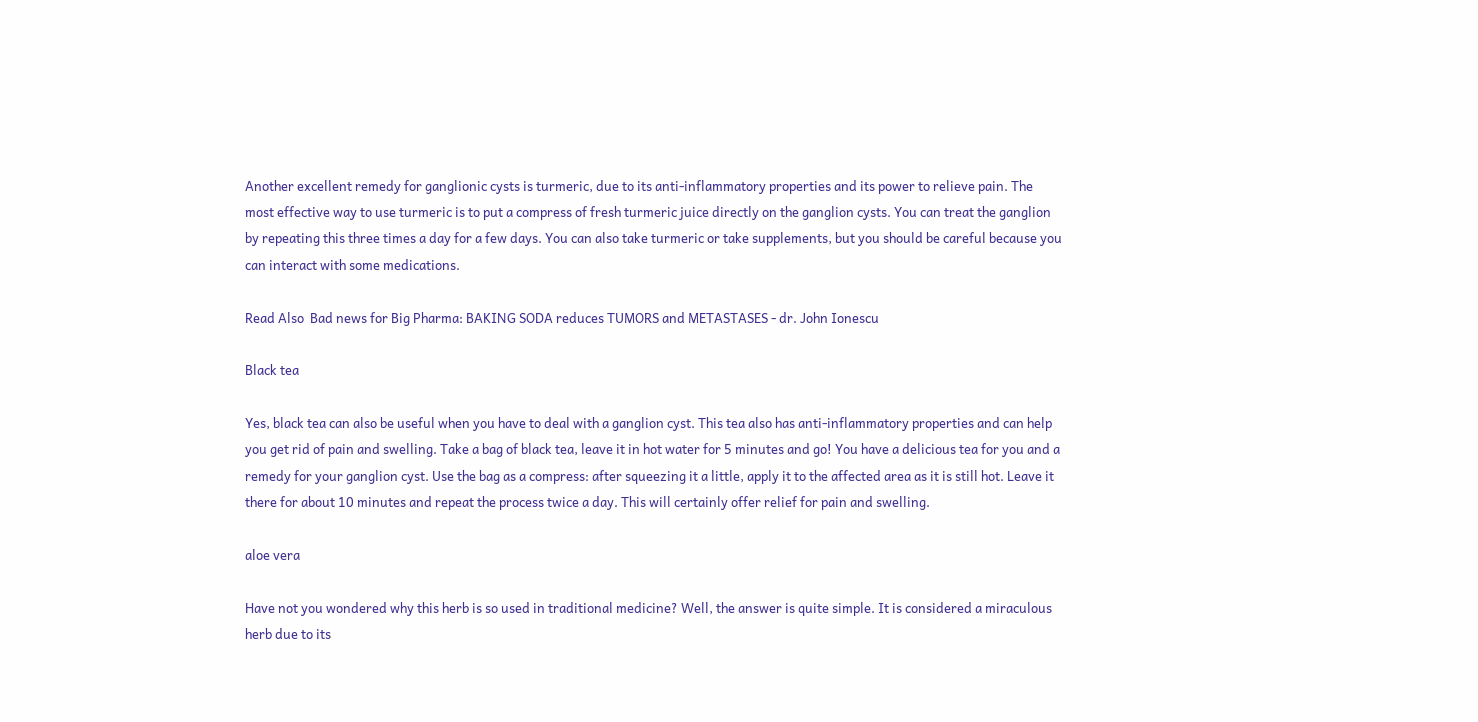Another excellent remedy for ganglionic cysts is turmeric, due to its anti-inflammatory properties and its power to relieve pain. The most effective way to use turmeric is to put a compress of fresh turmeric juice directly on the ganglion cysts. You can treat the ganglion by repeating this three times a day for a few days. You can also take turmeric or take supplements, but you should be careful because you can interact with some medications.

Read Also  Bad news for Big Pharma: BAKING SODA reduces TUMORS and METASTASES - dr. John Ionescu

Black tea

Yes, black tea can also be useful when you have to deal with a ganglion cyst. This tea also has anti-inflammatory properties and can help you get rid of pain and swelling. Take a bag of black tea, leave it in hot water for 5 minutes and go! You have a delicious tea for you and a remedy for your ganglion cyst. Use the bag as a compress: after squeezing it a little, apply it to the affected area as it is still hot. Leave it there for about 10 minutes and repeat the process twice a day. This will certainly offer relief for pain and swelling.

aloe vera

Have not you wondered why this herb is so used in traditional medicine? Well, the answer is quite simple. It is considered a miraculous herb due to its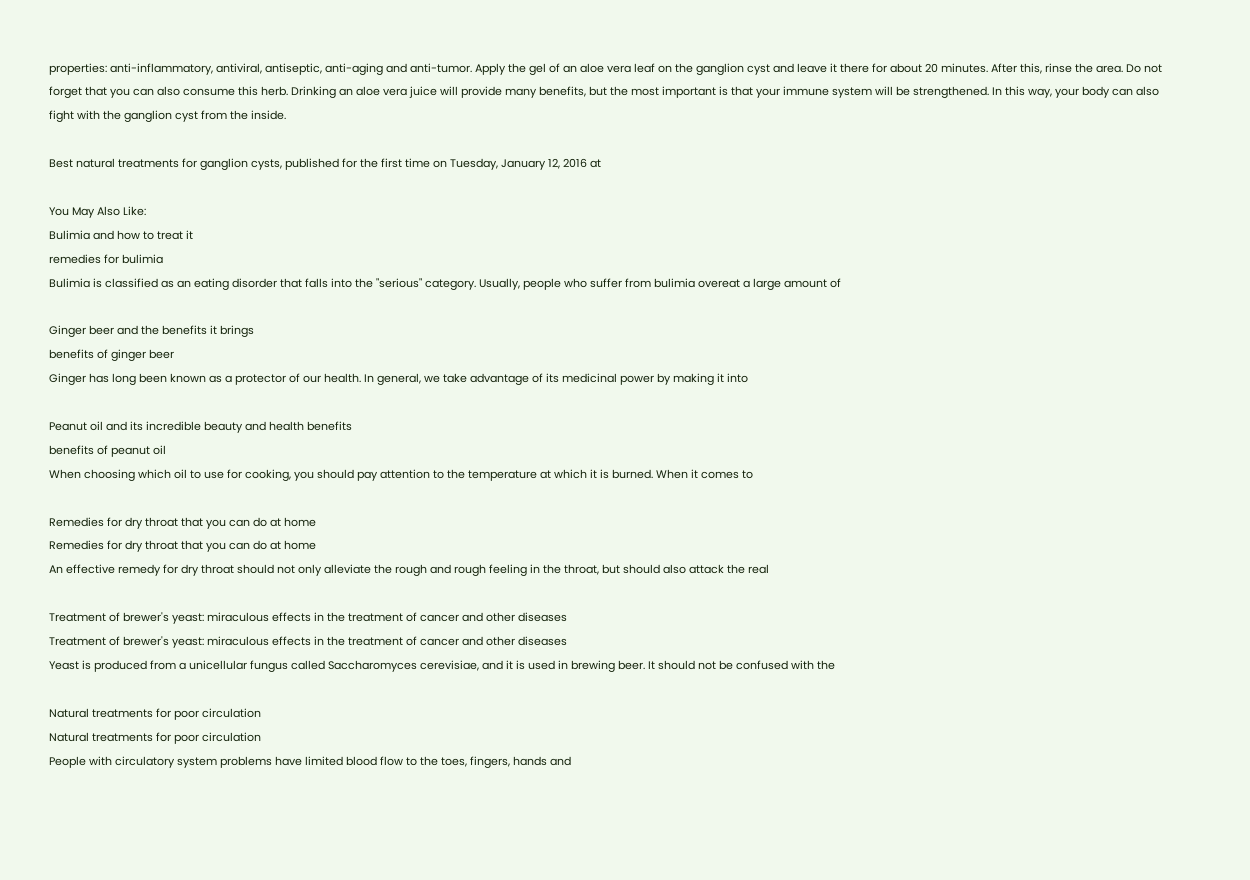properties: anti-inflammatory, antiviral, antiseptic, anti-aging and anti-tumor. Apply the gel of an aloe vera leaf on the ganglion cyst and leave it there for about 20 minutes. After this, rinse the area. Do not forget that you can also consume this herb. Drinking an aloe vera juice will provide many benefits, but the most important is that your immune system will be strengthened. In this way, your body can also fight with the ganglion cyst from the inside.

Best natural treatments for ganglion cysts, published for the first time on Tuesday, January 12, 2016 at

You May Also Like:
Bulimia and how to treat it
remedies for bulimia
Bulimia is classified as an eating disorder that falls into the "serious" category. Usually, people who suffer from bulimia overeat a large amount of

Ginger beer and the benefits it brings
benefits of ginger beer
Ginger has long been known as a protector of our health. In general, we take advantage of its medicinal power by making it into

Peanut oil and its incredible beauty and health benefits
benefits of peanut oil
When choosing which oil to use for cooking, you should pay attention to the temperature at which it is burned. When it comes to

Remedies for dry throat that you can do at home
Remedies for dry throat that you can do at home
An effective remedy for dry throat should not only alleviate the rough and rough feeling in the throat, but should also attack the real

Treatment of brewer's yeast: miraculous effects in the treatment of cancer and other diseases
Treatment of brewer's yeast: miraculous effects in the treatment of cancer and other diseases
Yeast is produced from a unicellular fungus called Saccharomyces cerevisiae, and it is used in brewing beer. It should not be confused with the

Natural treatments for poor circulation
Natural treatments for poor circulation
People with circulatory system problems have limited blood flow to the toes, fingers, hands and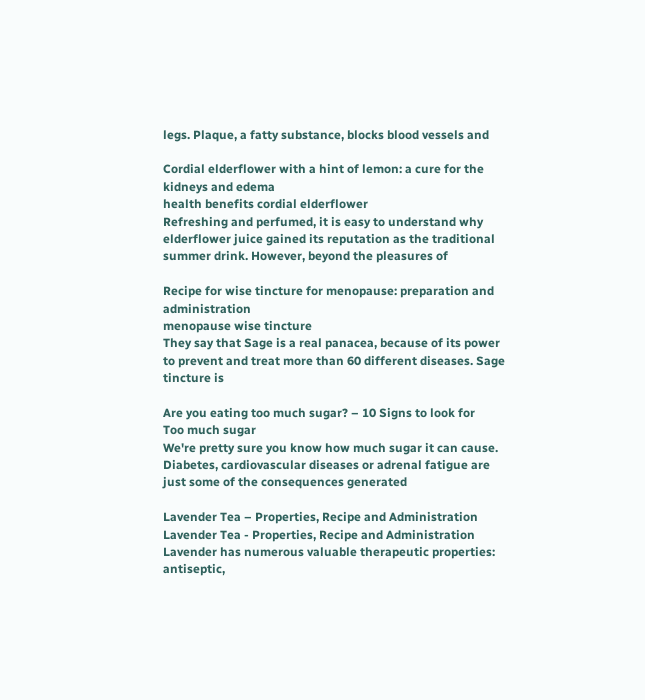legs. Plaque, a fatty substance, blocks blood vessels and

Cordial elderflower with a hint of lemon: a cure for the kidneys and edema
health benefits cordial elderflower
Refreshing and perfumed, it is easy to understand why elderflower juice gained its reputation as the traditional summer drink. However, beyond the pleasures of

Recipe for wise tincture for menopause: preparation and administration
menopause wise tincture
They say that Sage is a real panacea, because of its power to prevent and treat more than 60 different diseases. Sage tincture is

Are you eating too much sugar? – 10 Signs to look for
Too much sugar
We're pretty sure you know how much sugar it can cause. Diabetes, cardiovascular diseases or adrenal fatigue are just some of the consequences generated

Lavender Tea – Properties, Recipe and Administration
Lavender Tea - Properties, Recipe and Administration
Lavender has numerous valuable therapeutic properties: antiseptic,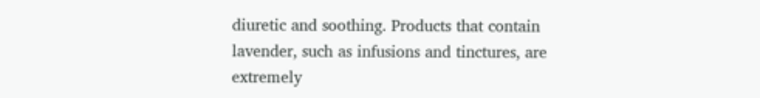diuretic and soothing. Products that contain lavender, such as infusions and tinctures, are extremely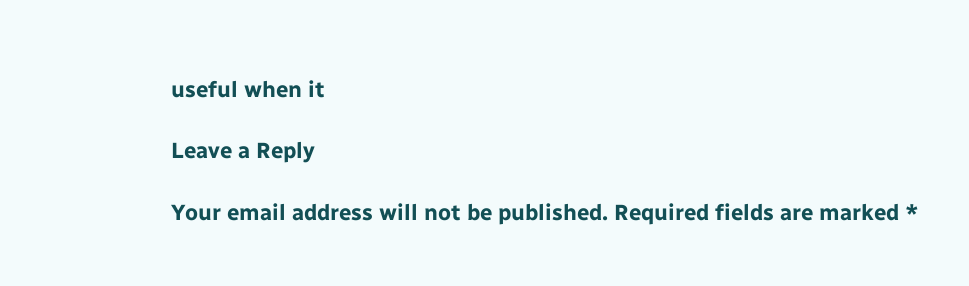useful when it

Leave a Reply

Your email address will not be published. Required fields are marked *